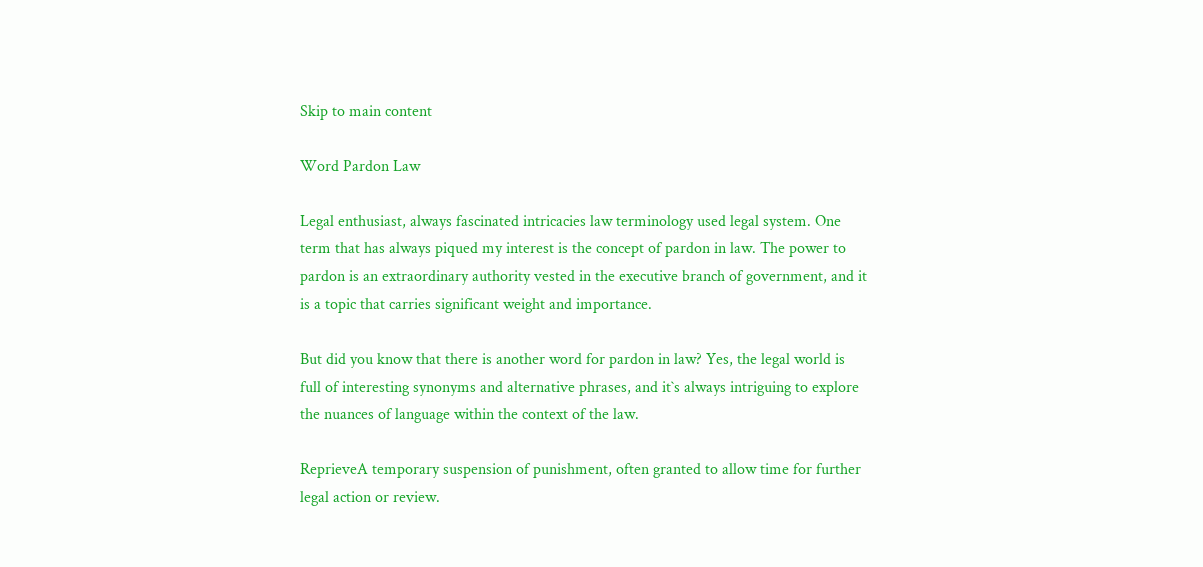Skip to main content

Word Pardon Law

Legal enthusiast, always fascinated intricacies law terminology used legal system. One term that has always piqued my interest is the concept of pardon in law. The power to pardon is an extraordinary authority vested in the executive branch of government, and it is a topic that carries significant weight and importance.

But did you know that there is another word for pardon in law? Yes, the legal world is full of interesting synonyms and alternative phrases, and it`s always intriguing to explore the nuances of language within the context of the law.

ReprieveA temporary suspension of punishment, often granted to allow time for further legal action or review.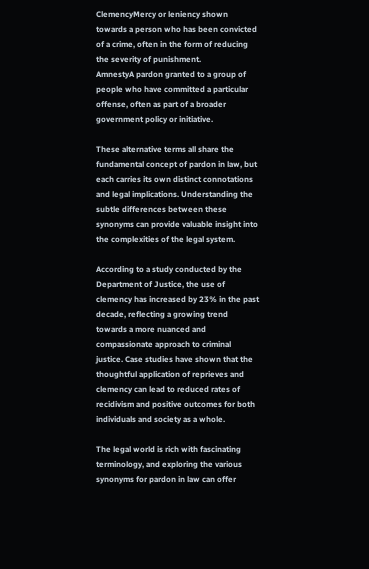ClemencyMercy or leniency shown towards a person who has been convicted of a crime, often in the form of reducing the severity of punishment.
AmnestyA pardon granted to a group of people who have committed a particular offense, often as part of a broader government policy or initiative.

These alternative terms all share the fundamental concept of pardon in law, but each carries its own distinct connotations and legal implications. Understanding the subtle differences between these synonyms can provide valuable insight into the complexities of the legal system.

According to a study conducted by the Department of Justice, the use of clemency has increased by 23% in the past decade, reflecting a growing trend towards a more nuanced and compassionate approach to criminal justice. Case studies have shown that the thoughtful application of reprieves and clemency can lead to reduced rates of recidivism and positive outcomes for both individuals and society as a whole.

The legal world is rich with fascinating terminology, and exploring the various synonyms for pardon in law can offer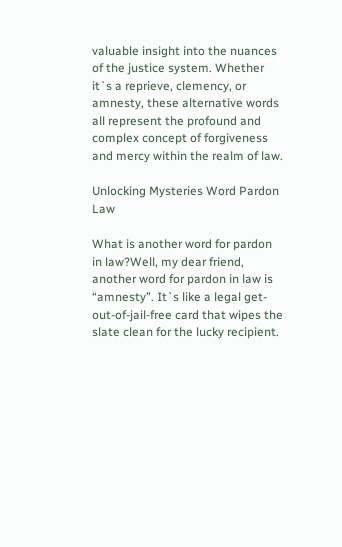valuable insight into the nuances of the justice system. Whether it`s a reprieve, clemency, or amnesty, these alternative words all represent the profound and complex concept of forgiveness and mercy within the realm of law.

Unlocking Mysteries Word Pardon Law

What is another word for pardon in law?Well, my dear friend, another word for pardon in law is “amnesty”. It`s like a legal get-out-of-jail-free card that wipes the slate clean for the lucky recipient.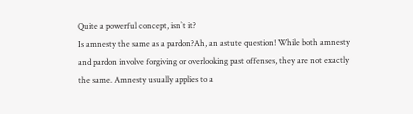Quite a powerful concept, isn`t it?
Is amnesty the same as a pardon?Ah, an astute question! While both amnesty and pardon involve forgiving or overlooking past offenses, they are not exactly the same. Amnesty usually applies to a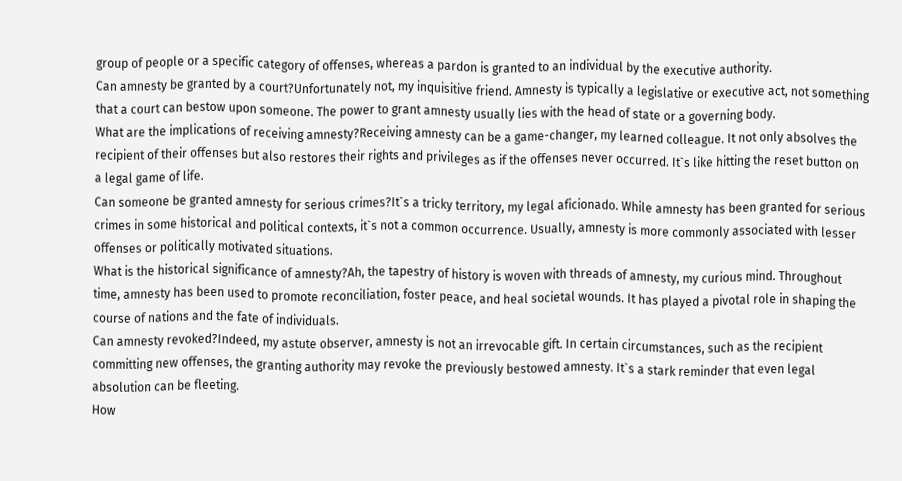group of people or a specific category of offenses, whereas a pardon is granted to an individual by the executive authority.
Can amnesty be granted by a court?Unfortunately not, my inquisitive friend. Amnesty is typically a legislative or executive act, not something that a court can bestow upon someone. The power to grant amnesty usually lies with the head of state or a governing body.
What are the implications of receiving amnesty?Receiving amnesty can be a game-changer, my learned colleague. It not only absolves the recipient of their offenses but also restores their rights and privileges as if the offenses never occurred. It`s like hitting the reset button on a legal game of life.
Can someone be granted amnesty for serious crimes?It`s a tricky territory, my legal aficionado. While amnesty has been granted for serious crimes in some historical and political contexts, it`s not a common occurrence. Usually, amnesty is more commonly associated with lesser offenses or politically motivated situations.
What is the historical significance of amnesty?Ah, the tapestry of history is woven with threads of amnesty, my curious mind. Throughout time, amnesty has been used to promote reconciliation, foster peace, and heal societal wounds. It has played a pivotal role in shaping the course of nations and the fate of individuals.
Can amnesty revoked?Indeed, my astute observer, amnesty is not an irrevocable gift. In certain circumstances, such as the recipient committing new offenses, the granting authority may revoke the previously bestowed amnesty. It`s a stark reminder that even legal absolution can be fleeting.
How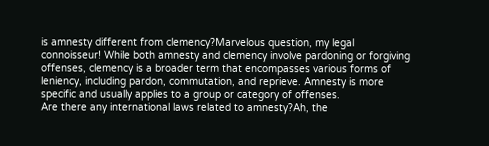is amnesty different from clemency?Marvelous question, my legal connoisseur! While both amnesty and clemency involve pardoning or forgiving offenses, clemency is a broader term that encompasses various forms of leniency, including pardon, commutation, and reprieve. Amnesty is more specific and usually applies to a group or category of offenses.
Are there any international laws related to amnesty?Ah, the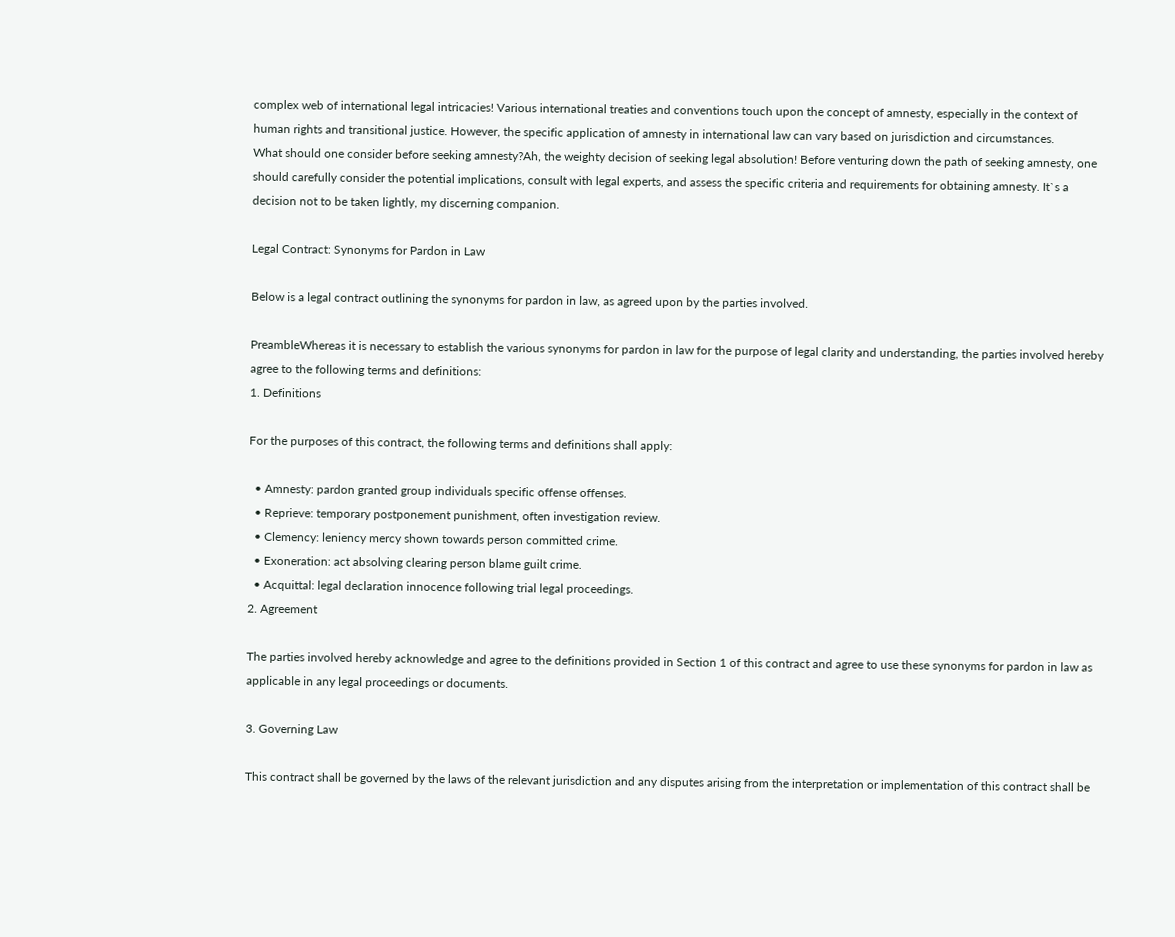complex web of international legal intricacies! Various international treaties and conventions touch upon the concept of amnesty, especially in the context of human rights and transitional justice. However, the specific application of amnesty in international law can vary based on jurisdiction and circumstances.
What should one consider before seeking amnesty?Ah, the weighty decision of seeking legal absolution! Before venturing down the path of seeking amnesty, one should carefully consider the potential implications, consult with legal experts, and assess the specific criteria and requirements for obtaining amnesty. It`s a decision not to be taken lightly, my discerning companion.

Legal Contract: Synonyms for Pardon in Law

Below is a legal contract outlining the synonyms for pardon in law, as agreed upon by the parties involved.

PreambleWhereas it is necessary to establish the various synonyms for pardon in law for the purpose of legal clarity and understanding, the parties involved hereby agree to the following terms and definitions:
1. Definitions

For the purposes of this contract, the following terms and definitions shall apply:

  • Amnesty: pardon granted group individuals specific offense offenses.
  • Reprieve: temporary postponement punishment, often investigation review.
  • Clemency: leniency mercy shown towards person committed crime.
  • Exoneration: act absolving clearing person blame guilt crime.
  • Acquittal: legal declaration innocence following trial legal proceedings.
2. Agreement

The parties involved hereby acknowledge and agree to the definitions provided in Section 1 of this contract and agree to use these synonyms for pardon in law as applicable in any legal proceedings or documents.

3. Governing Law

This contract shall be governed by the laws of the relevant jurisdiction and any disputes arising from the interpretation or implementation of this contract shall be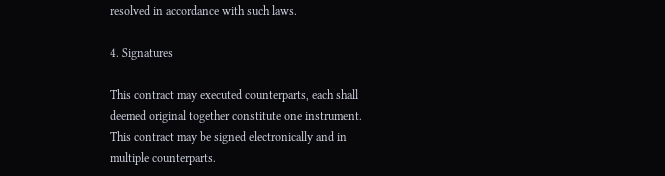resolved in accordance with such laws.

4. Signatures

This contract may executed counterparts, each shall deemed original together constitute one instrument. This contract may be signed electronically and in multiple counterparts.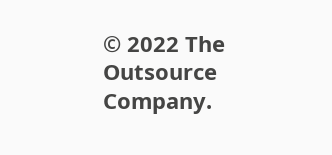© 2022 The Outsource Company.